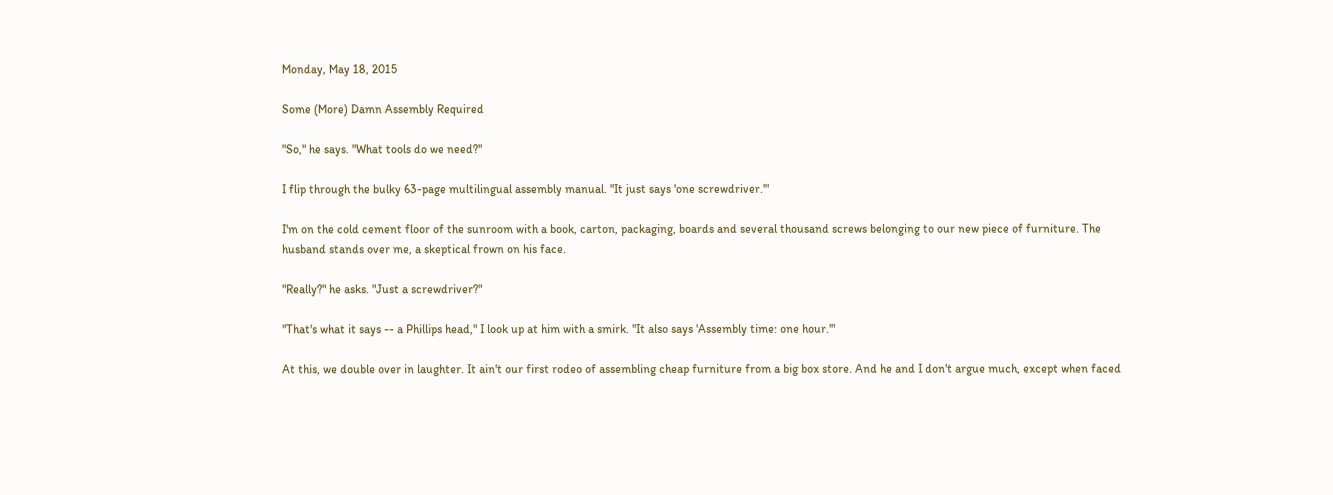Monday, May 18, 2015

Some (More) Damn Assembly Required

"So," he says. "What tools do we need?"

I flip through the bulky 63-page multilingual assembly manual. "It just says 'one screwdriver.'"

I'm on the cold cement floor of the sunroom with a book, carton, packaging, boards and several thousand screws belonging to our new piece of furniture. The husband stands over me, a skeptical frown on his face.

"Really?" he asks. "Just a screwdriver?"

"That's what it says -- a Phillips head," I look up at him with a smirk. "It also says 'Assembly time: one hour.'"

At this, we double over in laughter. It ain't our first rodeo of assembling cheap furniture from a big box store. And he and I don't argue much, except when faced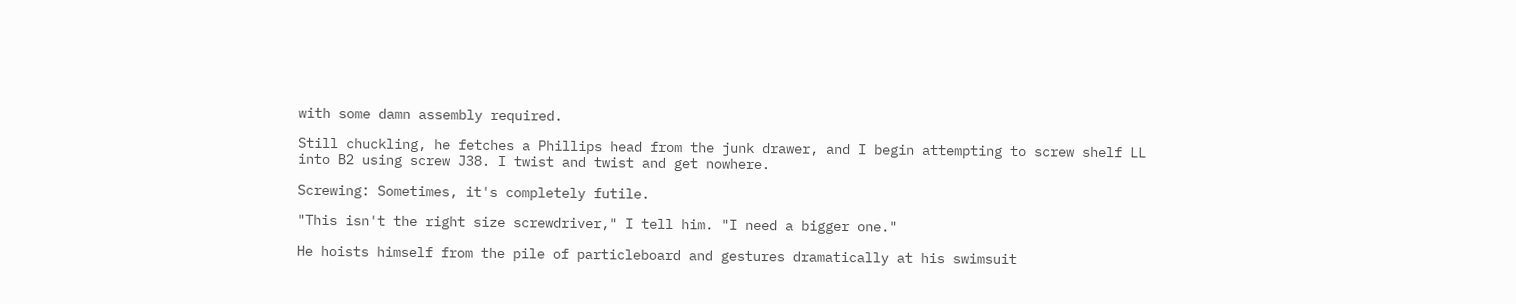with some damn assembly required.

Still chuckling, he fetches a Phillips head from the junk drawer, and I begin attempting to screw shelf LL into B2 using screw J38. I twist and twist and get nowhere.

Screwing: Sometimes, it's completely futile.

"This isn't the right size screwdriver," I tell him. "I need a bigger one."

He hoists himself from the pile of particleboard and gestures dramatically at his swimsuit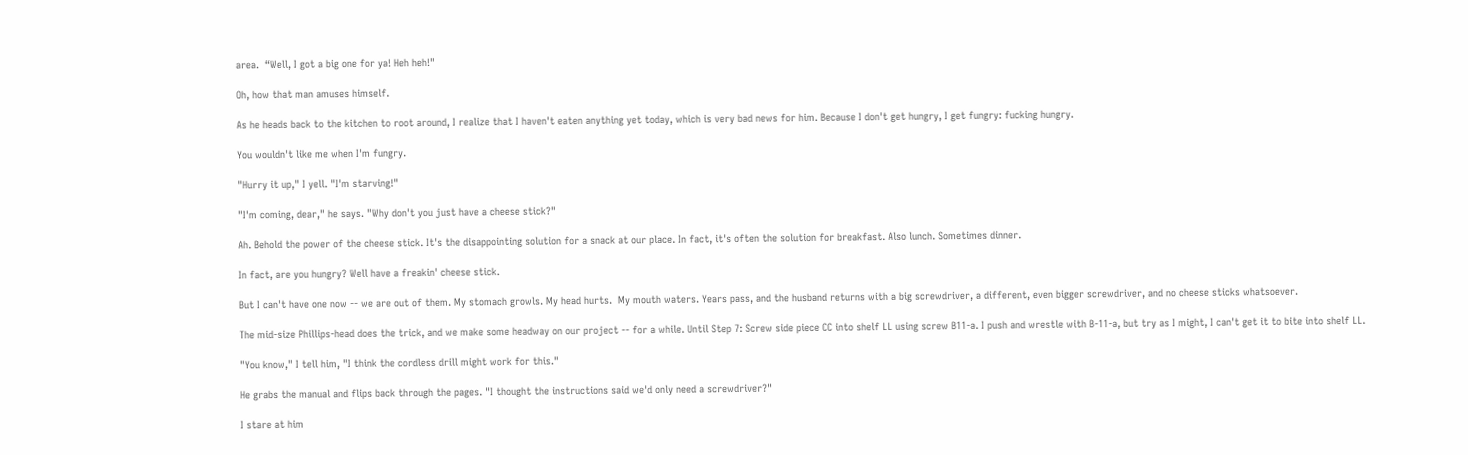area.  “Well, I got a big one for ya! Heh heh!"

Oh, how that man amuses himself.

As he heads back to the kitchen to root around, I realize that I haven't eaten anything yet today, which is very bad news for him. Because I don't get hungry, I get fungry: fucking hungry.

You wouldn't like me when I'm fungry.

"Hurry it up," I yell. "I'm starving!"

"I'm coming, dear," he says. "Why don't you just have a cheese stick?"

Ah. Behold the power of the cheese stick. It's the disappointing solution for a snack at our place. In fact, it's often the solution for breakfast. Also lunch. Sometimes dinner.

In fact, are you hungry? Well have a freakin' cheese stick.

But I can't have one now -- we are out of them. My stomach growls. My head hurts.  My mouth waters. Years pass, and the husband returns with a big screwdriver, a different, even bigger screwdriver, and no cheese sticks whatsoever.

The mid-size Phillips-head does the trick, and we make some headway on our project -- for a while. Until Step 7: Screw side piece CC into shelf LL using screw B11-a. I push and wrestle with B-11-a, but try as I might, I can't get it to bite into shelf LL.

"You know," I tell him, "I think the cordless drill might work for this."

He grabs the manual and flips back through the pages. "I thought the instructions said we'd only need a screwdriver?"

I stare at him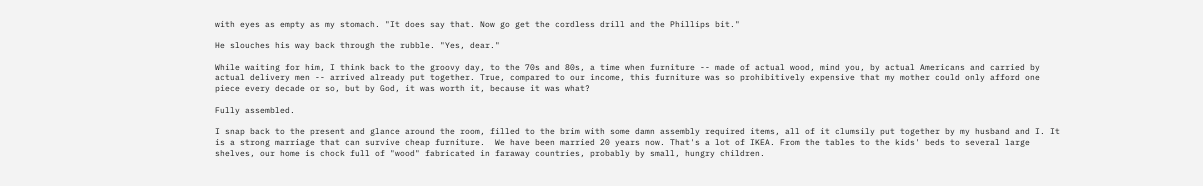with eyes as empty as my stomach. "It does say that. Now go get the cordless drill and the Phillips bit."

He slouches his way back through the rubble. "Yes, dear."

While waiting for him, I think back to the groovy day, to the 70s and 80s, a time when furniture -- made of actual wood, mind you, by actual Americans and carried by actual delivery men -- arrived already put together. True, compared to our income, this furniture was so prohibitively expensive that my mother could only afford one piece every decade or so, but by God, it was worth it, because it was what?

Fully assembled.

I snap back to the present and glance around the room, filled to the brim with some damn assembly required items, all of it clumsily put together by my husband and I. It is a strong marriage that can survive cheap furniture.  We have been married 20 years now. That's a lot of IKEA. From the tables to the kids' beds to several large shelves, our home is chock full of "wood" fabricated in faraway countries, probably by small, hungry children.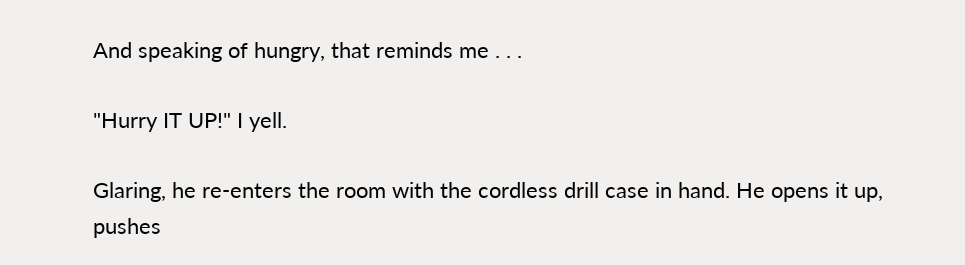And speaking of hungry, that reminds me . . .

"Hurry IT UP!" I yell.

Glaring, he re-enters the room with the cordless drill case in hand. He opens it up, pushes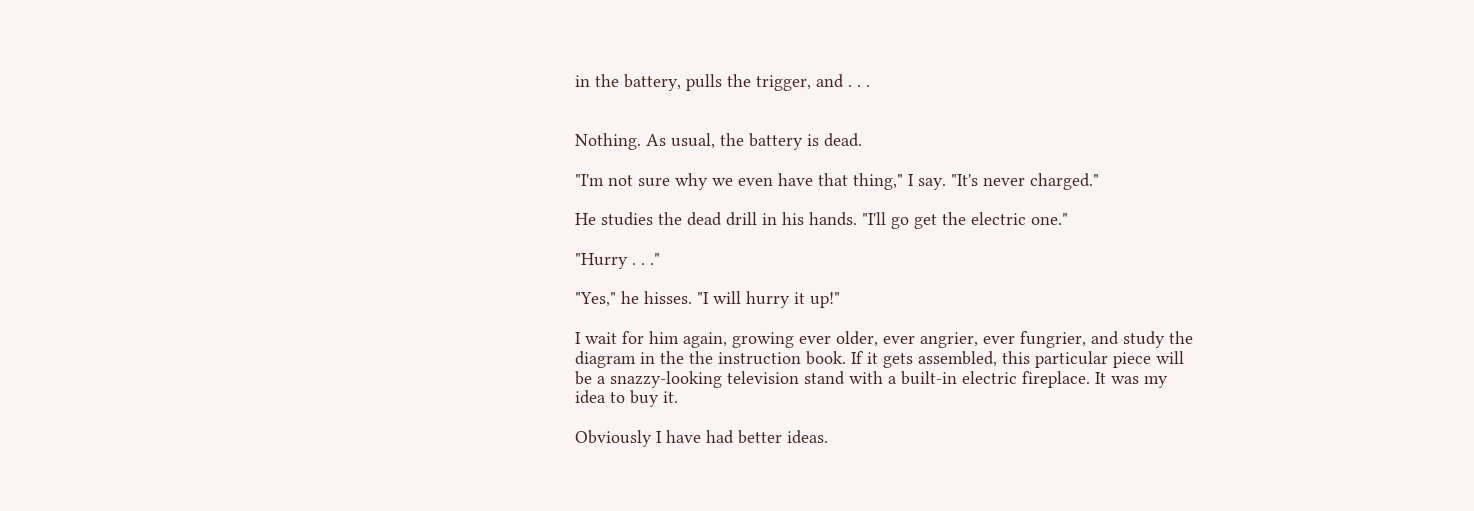in the battery, pulls the trigger, and . . .


Nothing. As usual, the battery is dead.

"I'm not sure why we even have that thing," I say. "It's never charged."

He studies the dead drill in his hands. "I'll go get the electric one."

"Hurry . . ."

"Yes," he hisses. "I will hurry it up!"

I wait for him again, growing ever older, ever angrier, ever fungrier, and study the diagram in the the instruction book. If it gets assembled, this particular piece will be a snazzy-looking television stand with a built-in electric fireplace. It was my idea to buy it.

Obviously I have had better ideas.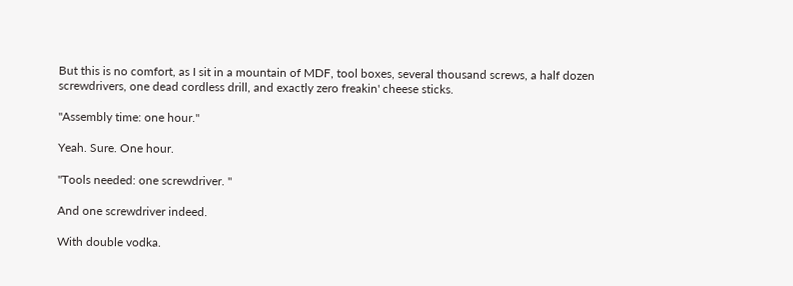But this is no comfort, as I sit in a mountain of MDF, tool boxes, several thousand screws, a half dozen screwdrivers, one dead cordless drill, and exactly zero freakin' cheese sticks.

"Assembly time: one hour."

Yeah. Sure. One hour.

"Tools needed: one screwdriver. "

And one screwdriver indeed.

With double vodka.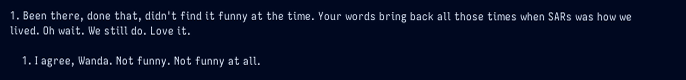1. Been there, done that, didn't find it funny at the time. Your words bring back all those times when SARs was how we lived. Oh wait. We still do. Love it.

    1. I agree, Wanda. Not funny. Not funny at all.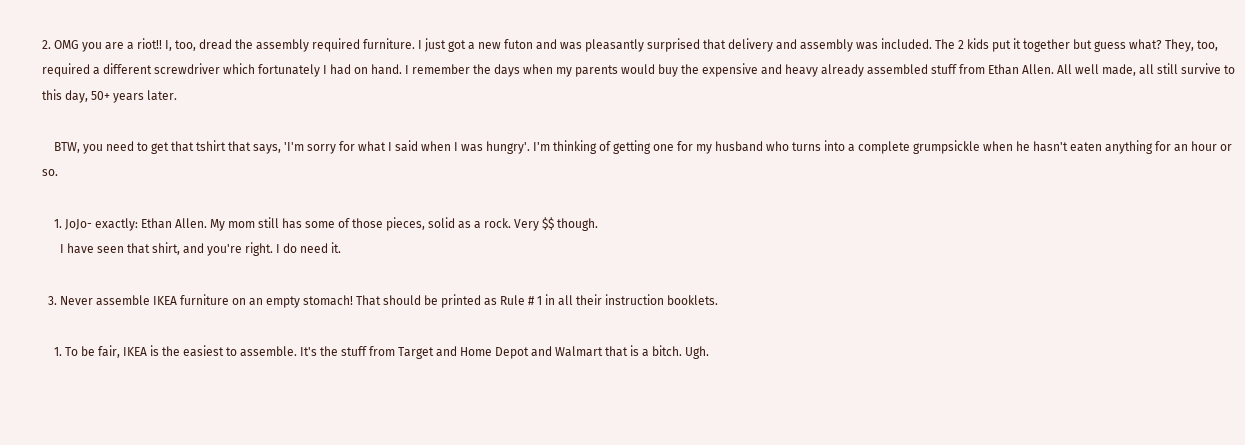2. OMG you are a riot!! I, too, dread the assembly required furniture. I just got a new futon and was pleasantly surprised that delivery and assembly was included. The 2 kids put it together but guess what? They, too, required a different screwdriver which fortunately I had on hand. I remember the days when my parents would buy the expensive and heavy already assembled stuff from Ethan Allen. All well made, all still survive to this day, 50+ years later.

    BTW, you need to get that tshirt that says, 'I'm sorry for what I said when I was hungry'. I'm thinking of getting one for my husband who turns into a complete grumpsickle when he hasn't eaten anything for an hour or so.

    1. JoJo- exactly: Ethan Allen. My mom still has some of those pieces, solid as a rock. Very $$ though.
      I have seen that shirt, and you're right. I do need it.

  3. Never assemble IKEA furniture on an empty stomach! That should be printed as Rule # 1 in all their instruction booklets.

    1. To be fair, IKEA is the easiest to assemble. It's the stuff from Target and Home Depot and Walmart that is a bitch. Ugh.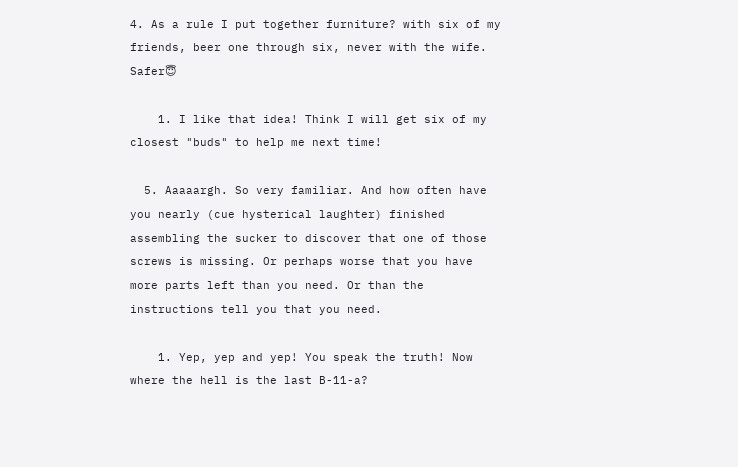4. As a rule I put together furniture? with six of my friends, beer one through six, never with the wife. Safer😇

    1. I like that idea! Think I will get six of my closest "buds" to help me next time!

  5. Aaaaargh. So very familiar. And how often have you nearly (cue hysterical laughter) finished assembling the sucker to discover that one of those screws is missing. Or perhaps worse that you have more parts left than you need. Or than the instructions tell you that you need.

    1. Yep, yep and yep! You speak the truth! Now where the hell is the last B-11-a?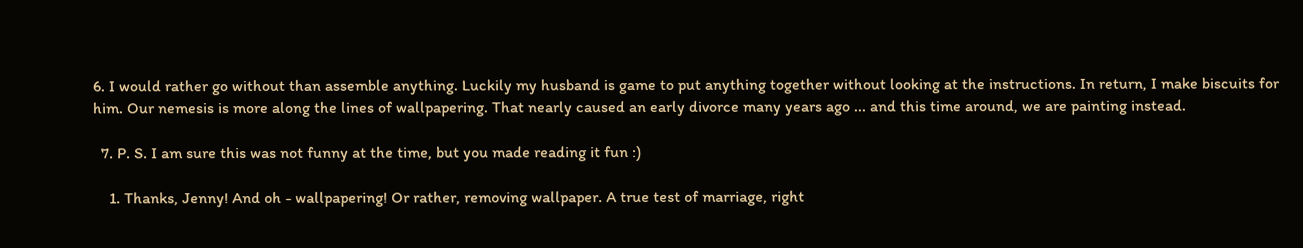6. I would rather go without than assemble anything. Luckily my husband is game to put anything together without looking at the instructions. In return, I make biscuits for him. Our nemesis is more along the lines of wallpapering. That nearly caused an early divorce many years ago ... and this time around, we are painting instead.

  7. P. S. I am sure this was not funny at the time, but you made reading it fun :)

    1. Thanks, Jenny! And oh - wallpapering! Or rather, removing wallpaper. A true test of marriage, right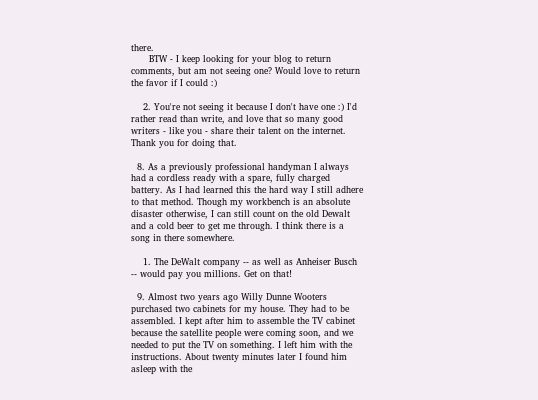there.
      BTW - I keep looking for your blog to return comments, but am not seeing one? Would love to return the favor if I could :)

    2. You're not seeing it because I don't have one :) I'd rather read than write, and love that so many good writers - like you - share their talent on the internet. Thank you for doing that.

  8. As a previously professional handyman I always had a cordless ready with a spare, fully charged battery. As I had learned this the hard way I still adhere to that method. Though my workbench is an absolute disaster otherwise, I can still count on the old Dewalt and a cold beer to get me through. I think there is a song in there somewhere.

    1. The DeWalt company -- as well as Anheiser Busch -- would pay you millions. Get on that!

  9. Almost two years ago Willy Dunne Wooters purchased two cabinets for my house. They had to be assembled. I kept after him to assemble the TV cabinet because the satellite people were coming soon, and we needed to put the TV on something. I left him with the instructions. About twenty minutes later I found him asleep with the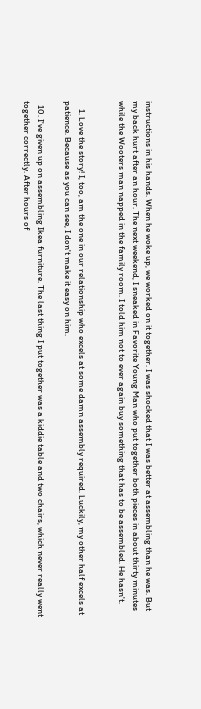instructions in his hands. When he woke up, we worked on it together. I was shocked that I was better at assembling than he was. But my back hurt after an hour. The next weekend, I sneaked in Favorite Young Man who put together both pieces in about thirty minutes while the Wooters man napped in the family room. I told him not to ever again buy something that has to be assembled. He hasn't.


    1. Love the story! I, too, am the one in our relationship who excels at some damn assembly required. Luckily, my other half excels at patience. Because as you can see, I don't make it easy on him.

  10. I've given up on assembling Ikea furniture. The last thing I put together was a kiddie table and two chairs, which never really went together correctly. After hours of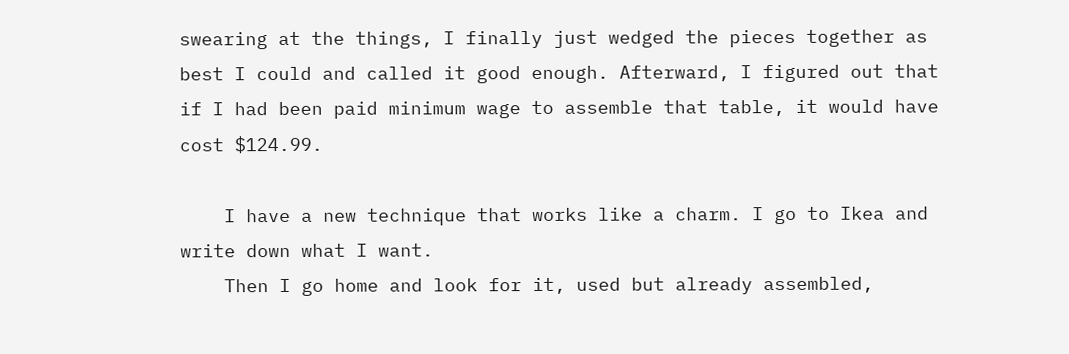swearing at the things, I finally just wedged the pieces together as best I could and called it good enough. Afterward, I figured out that if I had been paid minimum wage to assemble that table, it would have cost $124.99.

    I have a new technique that works like a charm. I go to Ikea and write down what I want.
    Then I go home and look for it, used but already assembled,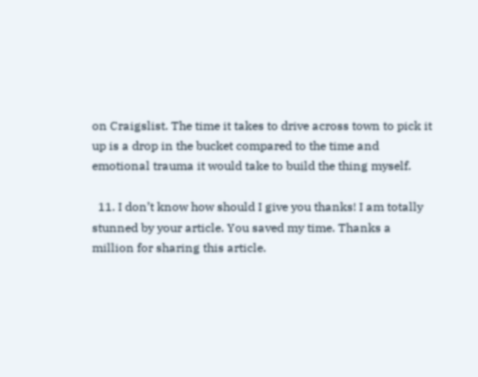on Craigslist. The time it takes to drive across town to pick it up is a drop in the bucket compared to the time and emotional trauma it would take to build the thing myself.

  11. I don’t know how should I give you thanks! I am totally stunned by your article. You saved my time. Thanks a million for sharing this article.